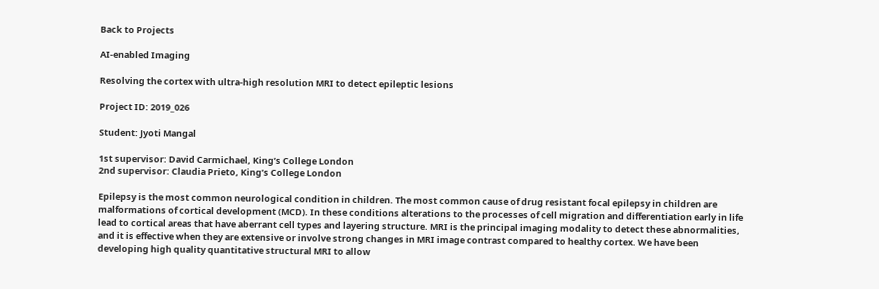Back to Projects

AI-enabled Imaging

Resolving the cortex with ultra-high resolution MRI to detect epileptic lesions

Project ID: 2019_026

Student: Jyoti Mangal

1st supervisor: David Carmichael, King’s College London
2nd supervisor: Claudia Prieto, King’s College London

Epilepsy is the most common neurological condition in children. The most common cause of drug resistant focal epilepsy in children are malformations of cortical development (MCD). In these conditions alterations to the processes of cell migration and differentiation early in life lead to cortical areas that have aberrant cell types and layering structure. MRI is the principal imaging modality to detect these abnormalities, and it is effective when they are extensive or involve strong changes in MRI image contrast compared to healthy cortex. We have been developing high quality quantitative structural MRI to allow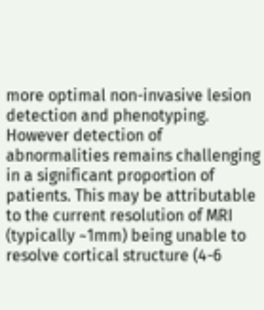more optimal non-invasive lesion detection and phenotyping. However detection of abnormalities remains challenging in a significant proportion of patients. This may be attributable to the current resolution of MRI (typically ~1mm) being unable to resolve cortical structure (4-6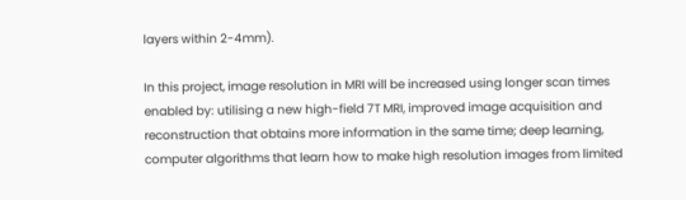layers within 2-4mm).

In this project, image resolution in MRI will be increased using longer scan times enabled by: utilising a new high-field 7T MRI, improved image acquisition and reconstruction that obtains more information in the same time; deep learning, computer algorithms that learn how to make high resolution images from limited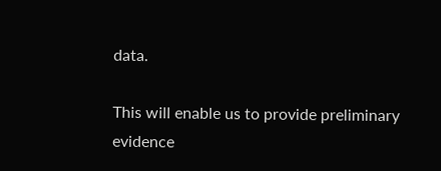data.

This will enable us to provide preliminary evidence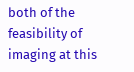both of the feasibility of imaging at this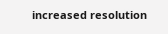increased resolution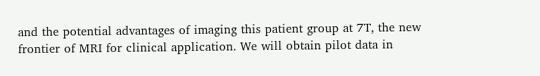and the potential advantages of imaging this patient group at 7T, the new frontier of MRI for clinical application. We will obtain pilot data in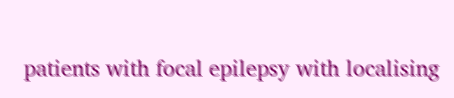patients with focal epilepsy with localising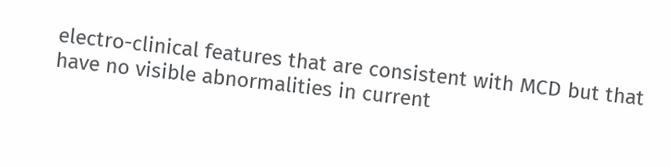electro-clinical features that are consistent with MCD but that have no visible abnormalities in current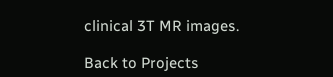clinical 3T MR images.

Back to Projects